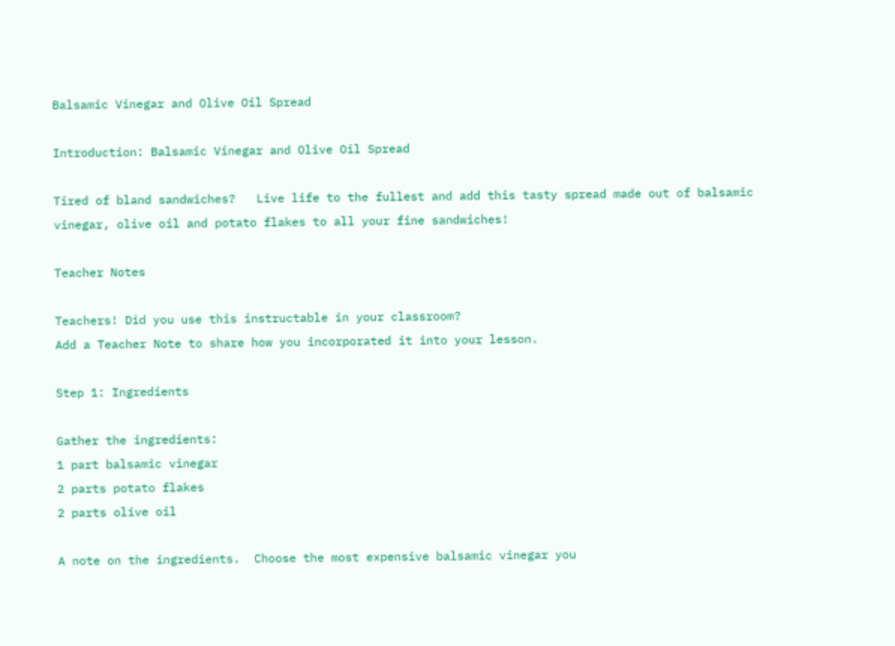Balsamic Vinegar and Olive Oil Spread

Introduction: Balsamic Vinegar and Olive Oil Spread

Tired of bland sandwiches?   Live life to the fullest and add this tasty spread made out of balsamic vinegar, olive oil and potato flakes to all your fine sandwiches!

Teacher Notes

Teachers! Did you use this instructable in your classroom?
Add a Teacher Note to share how you incorporated it into your lesson.

Step 1: Ingredients

Gather the ingredients:
1 part balsamic vinegar
2 parts potato flakes
2 parts olive oil

A note on the ingredients.  Choose the most expensive balsamic vinegar you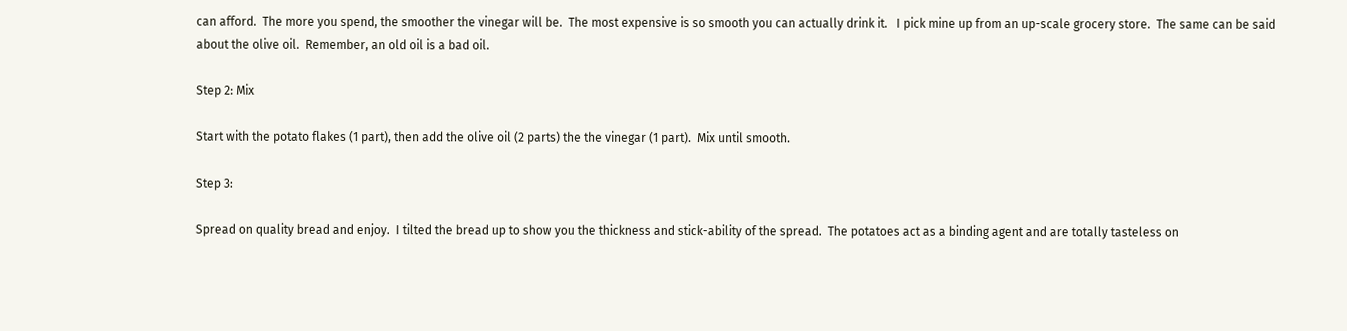can afford.  The more you spend, the smoother the vinegar will be.  The most expensive is so smooth you can actually drink it.   I pick mine up from an up-scale grocery store.  The same can be said about the olive oil.  Remember, an old oil is a bad oil.

Step 2: Mix

Start with the potato flakes (1 part), then add the olive oil (2 parts) the the vinegar (1 part).  Mix until smooth.

Step 3:

Spread on quality bread and enjoy.  I tilted the bread up to show you the thickness and stick-ability of the spread.  The potatoes act as a binding agent and are totally tasteless on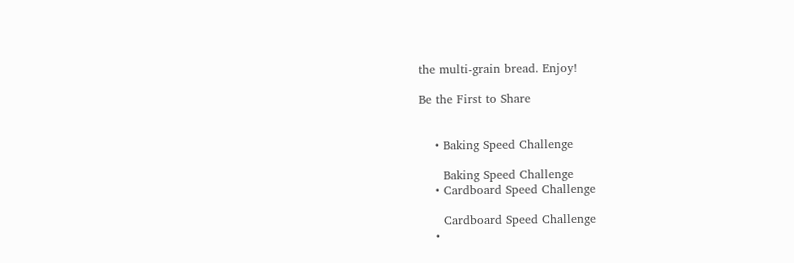the multi-grain bread. Enjoy!

Be the First to Share


    • Baking Speed Challenge

      Baking Speed Challenge
    • Cardboard Speed Challenge

      Cardboard Speed Challenge
    •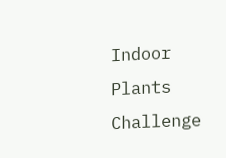Indoor Plants Challenge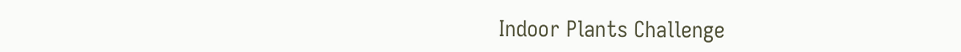Indoor Plants Challenge